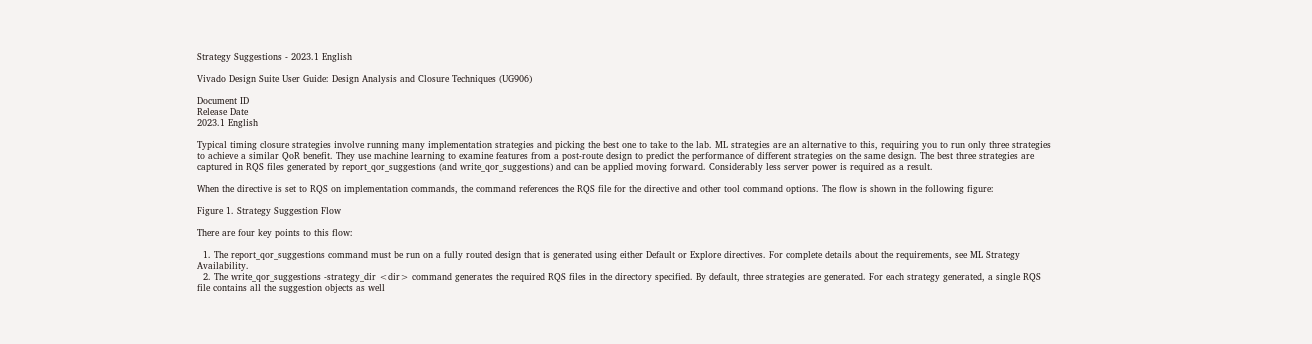Strategy Suggestions - 2023.1 English

Vivado Design Suite User Guide: Design Analysis and Closure Techniques (UG906)

Document ID
Release Date
2023.1 English

Typical timing closure strategies involve running many implementation strategies and picking the best one to take to the lab. ML strategies are an alternative to this, requiring you to run only three strategies to achieve a similar QoR benefit. They use machine learning to examine features from a post-route design to predict the performance of different strategies on the same design. The best three strategies are captured in RQS files generated by report_qor_suggestions (and write_qor_suggestions) and can be applied moving forward. Considerably less server power is required as a result.

When the directive is set to RQS on implementation commands, the command references the RQS file for the directive and other tool command options. The flow is shown in the following figure:

Figure 1. Strategy Suggestion Flow

There are four key points to this flow:

  1. The report_qor_suggestions command must be run on a fully routed design that is generated using either Default or Explore directives. For complete details about the requirements, see ML Strategy Availability.
  2. The write_qor_suggestions -strategy_dir <dir> command generates the required RQS files in the directory specified. By default, three strategies are generated. For each strategy generated, a single RQS file contains all the suggestion objects as well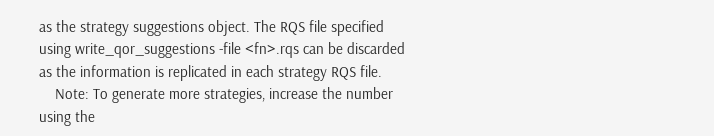as the strategy suggestions object. The RQS file specified using write_qor_suggestions -file <fn>.rqs can be discarded as the information is replicated in each strategy RQS file.
    Note: To generate more strategies, increase the number using the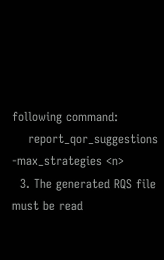following command:
    report_qor_suggestions -max_strategies <n>
  3. The generated RQS file must be read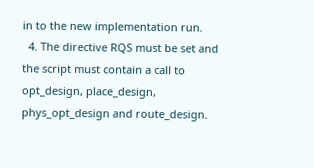in to the new implementation run.
  4. The directive RQS must be set and the script must contain a call to opt_design, place_design, phys_opt_design and route_design.